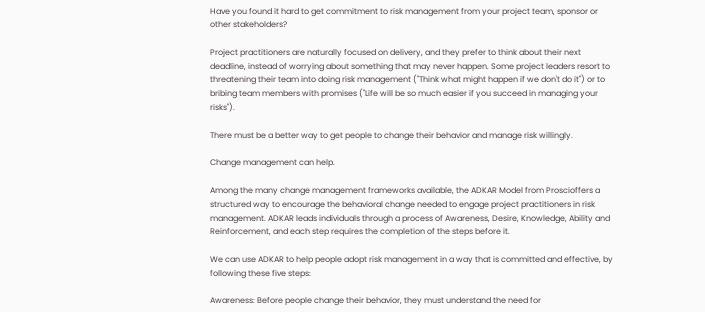Have you found it hard to get commitment to risk management from your project team, sponsor or other stakeholders?

Project practitioners are naturally focused on delivery, and they prefer to think about their next deadline, instead of worrying about something that may never happen. Some project leaders resort to threatening their team into doing risk management ("Think what might happen if we don't do it") or to bribing team members with promises ("Life will be so much easier if you succeed in managing your risks").

There must be a better way to get people to change their behavior and manage risk willingly.

Change management can help.

Among the many change management frameworks available, the ADKAR Model from Proscioffers a structured way to encourage the behavioral change needed to engage project practitioners in risk management. ADKAR leads individuals through a process of Awareness, Desire, Knowledge, Ability and Reinforcement, and each step requires the completion of the steps before it.

We can use ADKAR to help people adopt risk management in a way that is committed and effective, by following these five steps:

Awareness: Before people change their behavior, they must understand the need for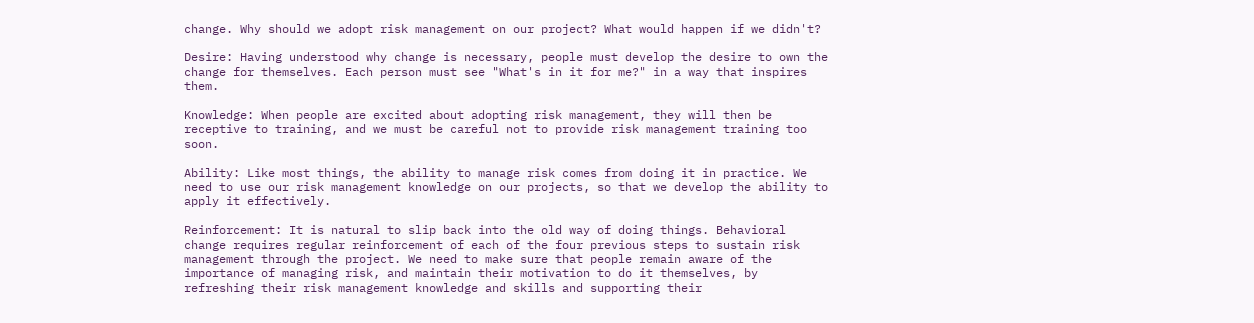change. Why should we adopt risk management on our project? What would happen if we didn't?

Desire: Having understood why change is necessary, people must develop the desire to own the change for themselves. Each person must see "What's in it for me?" in a way that inspires them.

Knowledge: When people are excited about adopting risk management, they will then be receptive to training, and we must be careful not to provide risk management training too soon.

Ability: Like most things, the ability to manage risk comes from doing it in practice. We need to use our risk management knowledge on our projects, so that we develop the ability to apply it effectively.

Reinforcement: It is natural to slip back into the old way of doing things. Behavioral change requires regular reinforcement of each of the four previous steps to sustain risk management through the project. We need to make sure that people remain aware of the importance of managing risk, and maintain their motivation to do it themselves, by refreshing their risk management knowledge and skills and supporting their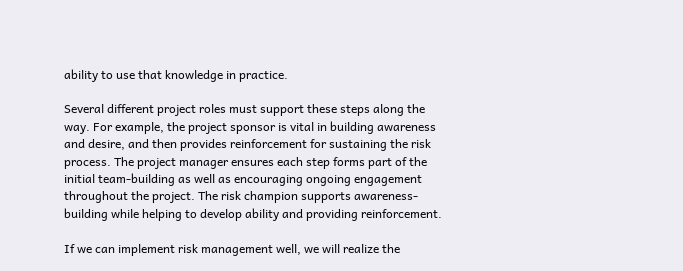ability to use that knowledge in practice.

Several different project roles must support these steps along the way. For example, the project sponsor is vital in building awareness and desire, and then provides reinforcement for sustaining the risk process. The project manager ensures each step forms part of the initial team-building as well as encouraging ongoing engagement throughout the project. The risk champion supports awareness-building while helping to develop ability and providing reinforcement.

If we can implement risk management well, we will realize the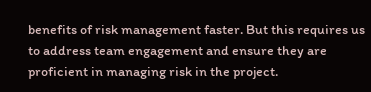benefits of risk management faster. But this requires us to address team engagement and ensure they are proficient in managing risk in the project.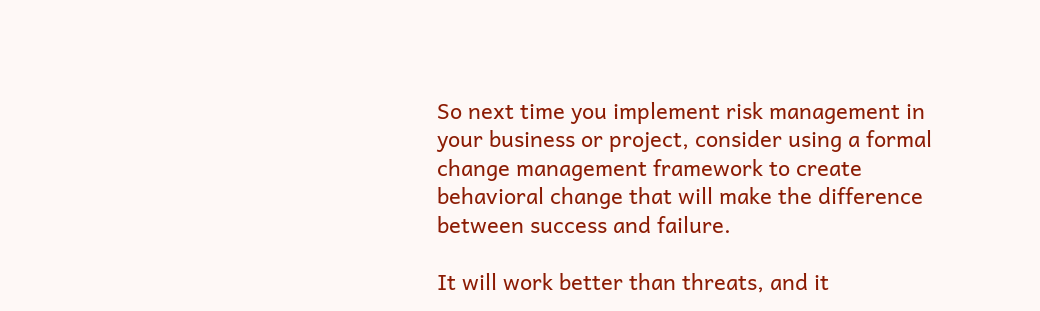So next time you implement risk management in your business or project, consider using a formal change management framework to create behavioral change that will make the difference between success and failure.

It will work better than threats, and it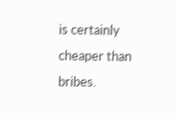is certainly cheaper than bribes.